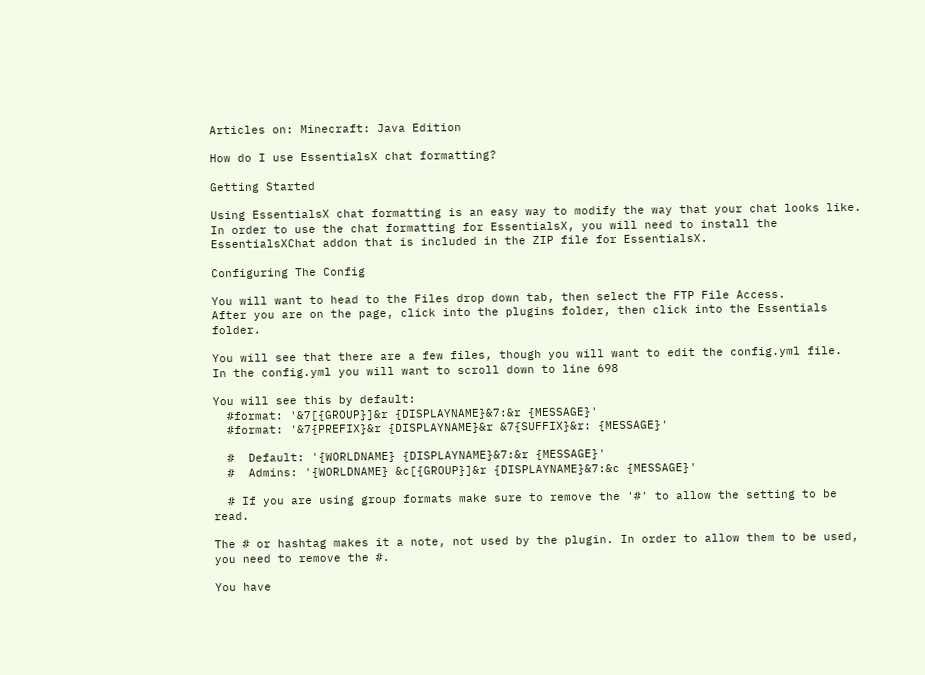Articles on: Minecraft: Java Edition

How do I use EssentialsX chat formatting?

Getting Started

Using EssentialsX chat formatting is an easy way to modify the way that your chat looks like.
In order to use the chat formatting for EssentialsX, you will need to install the EssentialsXChat addon that is included in the ZIP file for EssentialsX.

Configuring The Config

You will want to head to the Files drop down tab, then select the FTP File Access.
After you are on the page, click into the plugins folder, then click into the Essentials folder.

You will see that there are a few files, though you will want to edit the config.yml file.
In the config.yml you will want to scroll down to line 698

You will see this by default:
  #format: '&7[{GROUP}]&r {DISPLAYNAME}&7:&r {MESSAGE}'
  #format: '&7{PREFIX}&r {DISPLAYNAME}&r &7{SUFFIX}&r: {MESSAGE}'

  #  Default: '{WORLDNAME} {DISPLAYNAME}&7:&r {MESSAGE}'
  #  Admins: '{WORLDNAME} &c[{GROUP}]&r {DISPLAYNAME}&7:&c {MESSAGE}'

  # If you are using group formats make sure to remove the '#' to allow the setting to be read.

The # or hashtag makes it a note, not used by the plugin. In order to allow them to be used, you need to remove the #.

You have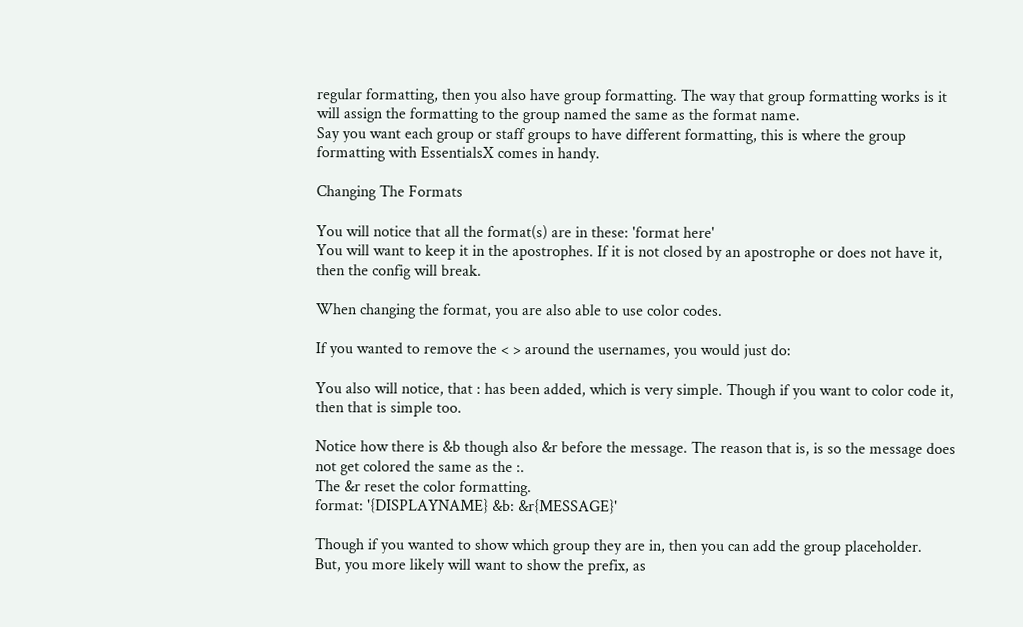regular formatting, then you also have group formatting. The way that group formatting works is it will assign the formatting to the group named the same as the format name.
Say you want each group or staff groups to have different formatting, this is where the group formatting with EssentialsX comes in handy.

Changing The Formats

You will notice that all the format(s) are in these: 'format here'
You will want to keep it in the apostrophes. If it is not closed by an apostrophe or does not have it, then the config will break.

When changing the format, you are also able to use color codes.

If you wanted to remove the < > around the usernames, you would just do:

You also will notice, that : has been added, which is very simple. Though if you want to color code it, then that is simple too.

Notice how there is &b though also &r before the message. The reason that is, is so the message does not get colored the same as the :.
The &r reset the color formatting.
format: '{DISPLAYNAME} &b: &r{MESSAGE}'

Though if you wanted to show which group they are in, then you can add the group placeholder.
But, you more likely will want to show the prefix, as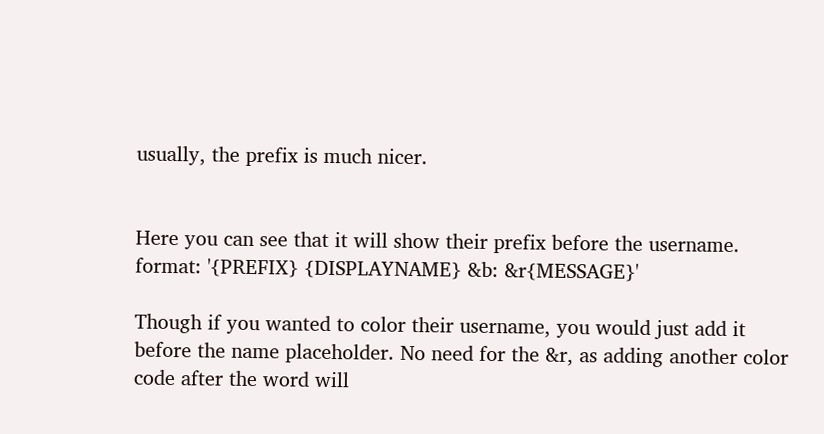usually, the prefix is much nicer.


Here you can see that it will show their prefix before the username.
format: '{PREFIX} {DISPLAYNAME} &b: &r{MESSAGE}'

Though if you wanted to color their username, you would just add it before the name placeholder. No need for the &r, as adding another color code after the word will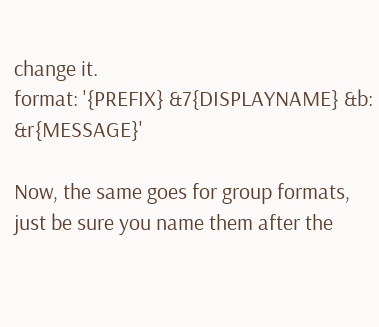change it.
format: '{PREFIX} &7{DISPLAYNAME} &b: &r{MESSAGE}'

Now, the same goes for group formats, just be sure you name them after the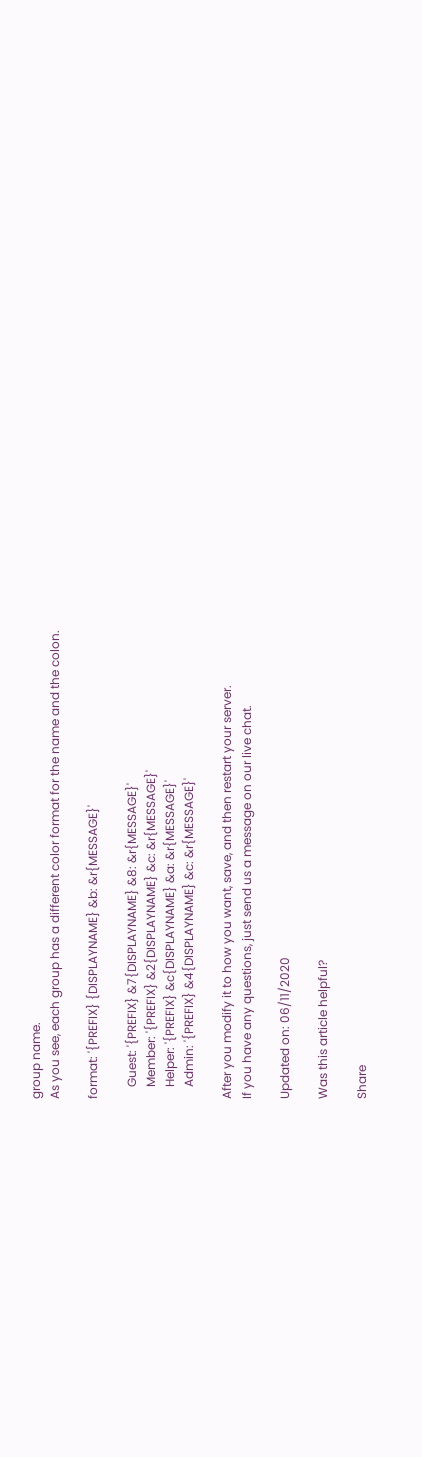group name.
As you see, each group has a different color format for the name and the colon.

format: '{PREFIX} {DISPLAYNAME} &b: &r{MESSAGE}'

    Guest: '{PREFIX} &7{DISPLAYNAME} &8: &r{MESSAGE}'
    Member: '{PREFIX} &2{DISPLAYNAME} &c: &r{MESSAGE}'
    Helper: '{PREFIX} &c{DISPLAYNAME} &a: &r{MESSAGE}'
    Admin: '{PREFIX} &4{DISPLAYNAME} &c: &r{MESSAGE}'

After you modify it to how you want, save, and then restart your server.
If you have any questions, just send us a message on our live chat.

Updated on: 06/11/2020

Was this article helpful?

Share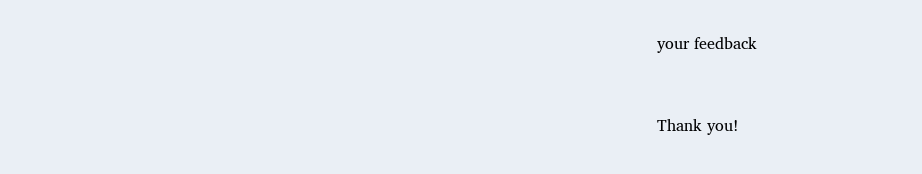your feedback


Thank you!